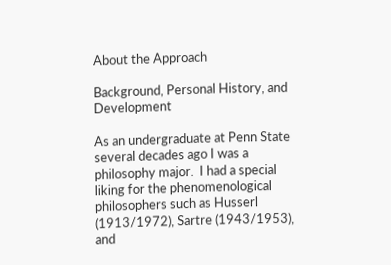About the Approach

Background, Personal History, and Development

As an undergraduate at Penn State several decades ago I was a philosophy major.  I had a special liking for the phenomenological philosophers such as Husserl (1913/1972), Sartre (1943/1953), and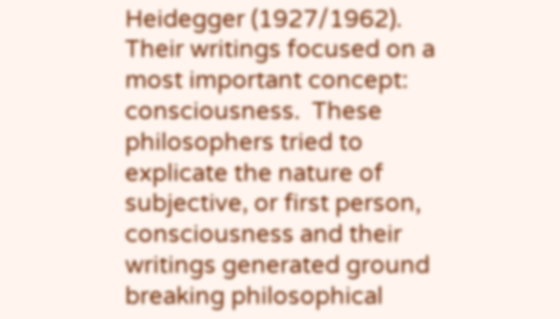Heidegger (1927/1962).  Their writings focused on a most important concept:  consciousness.  These philosophers tried to explicate the nature of subjective, or first person, consciousness and their writings generated ground breaking philosophical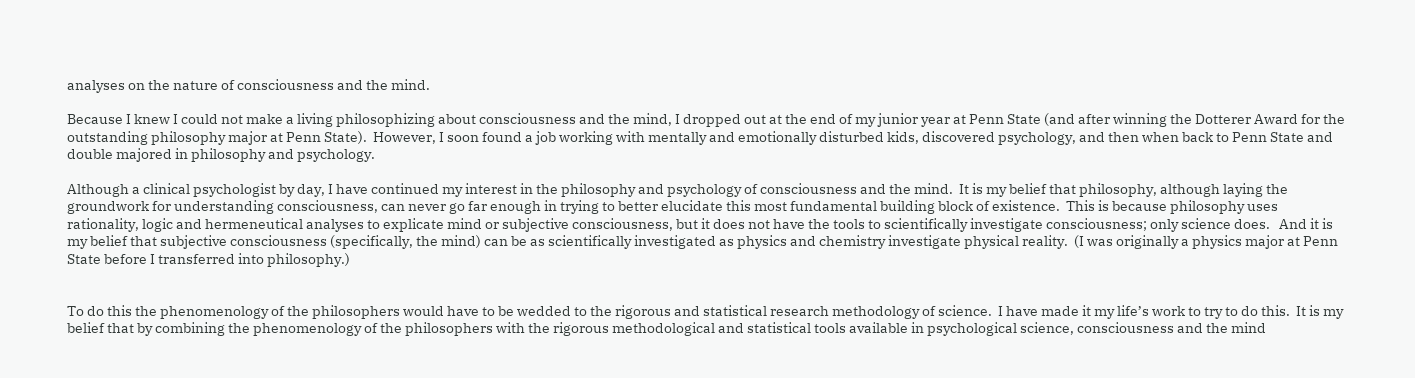analyses on the nature of consciousness and the mind.

Because I knew I could not make a living philosophizing about consciousness and the mind, I dropped out at the end of my junior year at Penn State (and after winning the Dotterer Award for the outstanding philosophy major at Penn State).  However, I soon found a job working with mentally and emotionally disturbed kids, discovered psychology, and then when back to Penn State and double majored in philosophy and psychology.

Although a clinical psychologist by day, I have continued my interest in the philosophy and psychology of consciousness and the mind.  It is my belief that philosophy, although laying the groundwork for understanding consciousness, can never go far enough in trying to better elucidate this most fundamental building block of existence.  This is because philosophy uses rationality, logic and hermeneutical analyses to explicate mind or subjective consciousness, but it does not have the tools to scientifically investigate consciousness; only science does.   And it is my belief that subjective consciousness (specifically, the mind) can be as scientifically investigated as physics and chemistry investigate physical reality.  (I was originally a physics major at Penn State before I transferred into philosophy.)


To do this the phenomenology of the philosophers would have to be wedded to the rigorous and statistical research methodology of science.  I have made it my life’s work to try to do this.  It is my belief that by combining the phenomenology of the philosophers with the rigorous methodological and statistical tools available in psychological science, consciousness and the mind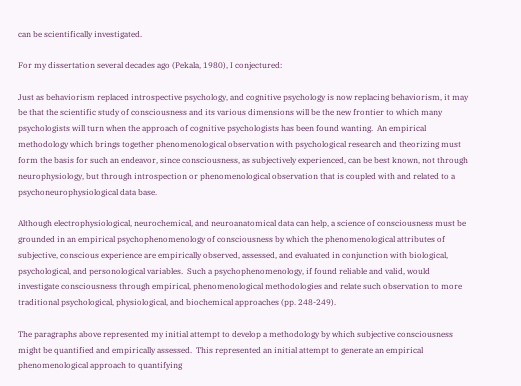can be scientifically investigated.

For my dissertation several decades ago (Pekala, 1980), I conjectured:

Just as behaviorism replaced introspective psychology, and cognitive psychology is now replacing behaviorism, it may be that the scientific study of consciousness and its various dimensions will be the new frontier to which many psychologists will turn when the approach of cognitive psychologists has been found wanting.  An empirical methodology which brings together phenomenological observation with psychological research and theorizing must form the basis for such an endeavor, since consciousness, as subjectively experienced, can be best known, not through neurophysiology, but through introspection or phenomenological observation that is coupled with and related to a psychoneurophysiological data base.

Although electrophysiological, neurochemical, and neuroanatomical data can help, a science of consciousness must be grounded in an empirical psychophenomenology of consciousness by which the phenomenological attributes of subjective, conscious experience are empirically observed, assessed, and evaluated in conjunction with biological, psychological, and personological variables.  Such a psychophenomenology, if found reliable and valid, would investigate consciousness through empirical, phenomenological methodologies and relate such observation to more traditional psychological, physiological, and biochemical approaches (pp. 248-249).

The paragraphs above represented my initial attempt to develop a methodology by which subjective consciousness might be quantified and empirically assessed.  This represented an initial attempt to generate an empirical phenomenological approach to quantifying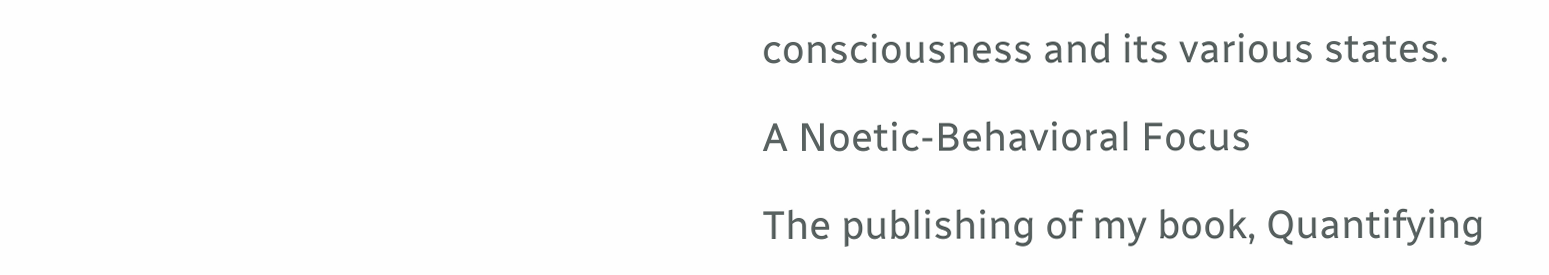consciousness and its various states.

A Noetic-Behavioral Focus

The publishing of my book, Quantifying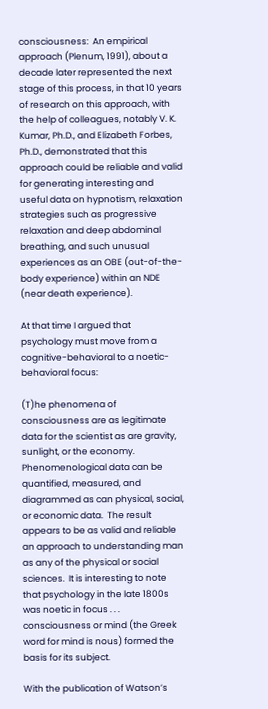consciousness:  An empirical approach (Plenum, 1991), about a decade later represented the next stage of this process, in that 10 years of research on this approach, with the help of colleagues, notably V. K. Kumar, Ph.D., and Elizabeth Forbes, Ph.D., demonstrated that this approach could be reliable and valid for generating interesting and useful data on hypnotism, relaxation strategies such as progressive relaxation and deep abdominal breathing, and such unusual experiences as an OBE (out-of-the-body experience) within an NDE (near death experience).

At that time I argued that psychology must move from a cognitive-behavioral to a noetic-behavioral focus:

(T)he phenomena of consciousness are as legitimate data for the scientist as are gravity, sunlight, or the economy.  Phenomenological data can be quantified, measured, and diagrammed as can physical, social, or economic data.  The result appears to be as valid and reliable an approach to understanding man as any of the physical or social sciences.  It is interesting to note that psychology in the late 1800s was noetic in focus . . .  consciousness or mind (the Greek word for mind is nous) formed the basis for its subject.

With the publication of Watson’s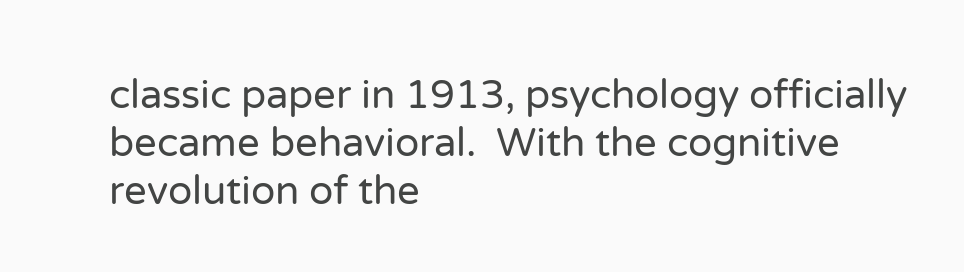classic paper in 1913, psychology officially became behavioral.  With the cognitive revolution of the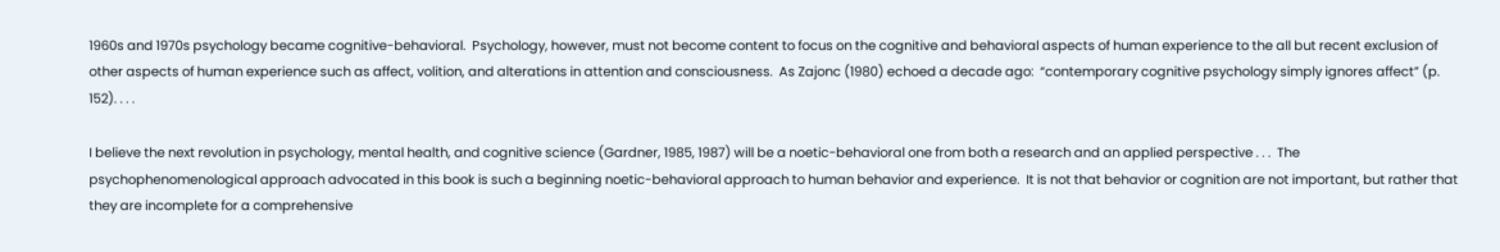1960s and 1970s psychology became cognitive-behavioral.  Psychology, however, must not become content to focus on the cognitive and behavioral aspects of human experience to the all but recent exclusion of other aspects of human experience such as affect, volition, and alterations in attention and consciousness.  As Zajonc (1980) echoed a decade ago:  “contemporary cognitive psychology simply ignores affect” (p. 152). . . .

I believe the next revolution in psychology, mental health, and cognitive science (Gardner, 1985, 1987) will be a noetic-behavioral one from both a research and an applied perspective . . .  The psychophenomenological approach advocated in this book is such a beginning noetic-behavioral approach to human behavior and experience.  It is not that behavior or cognition are not important, but rather that they are incomplete for a comprehensive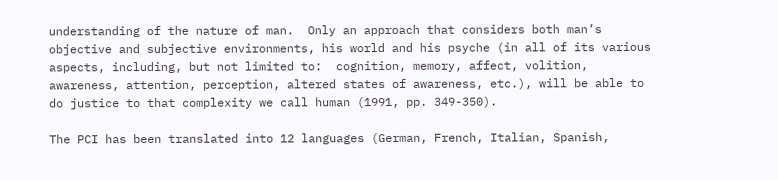understanding of the nature of man.  Only an approach that considers both man’s objective and subjective environments, his world and his psyche (in all of its various aspects, including, but not limited to:  cognition, memory, affect, volition, awareness, attention, perception, altered states of awareness, etc.), will be able to do justice to that complexity we call human (1991, pp. 349-350).

The PCI has been translated into 12 languages (German, French, Italian, Spanish,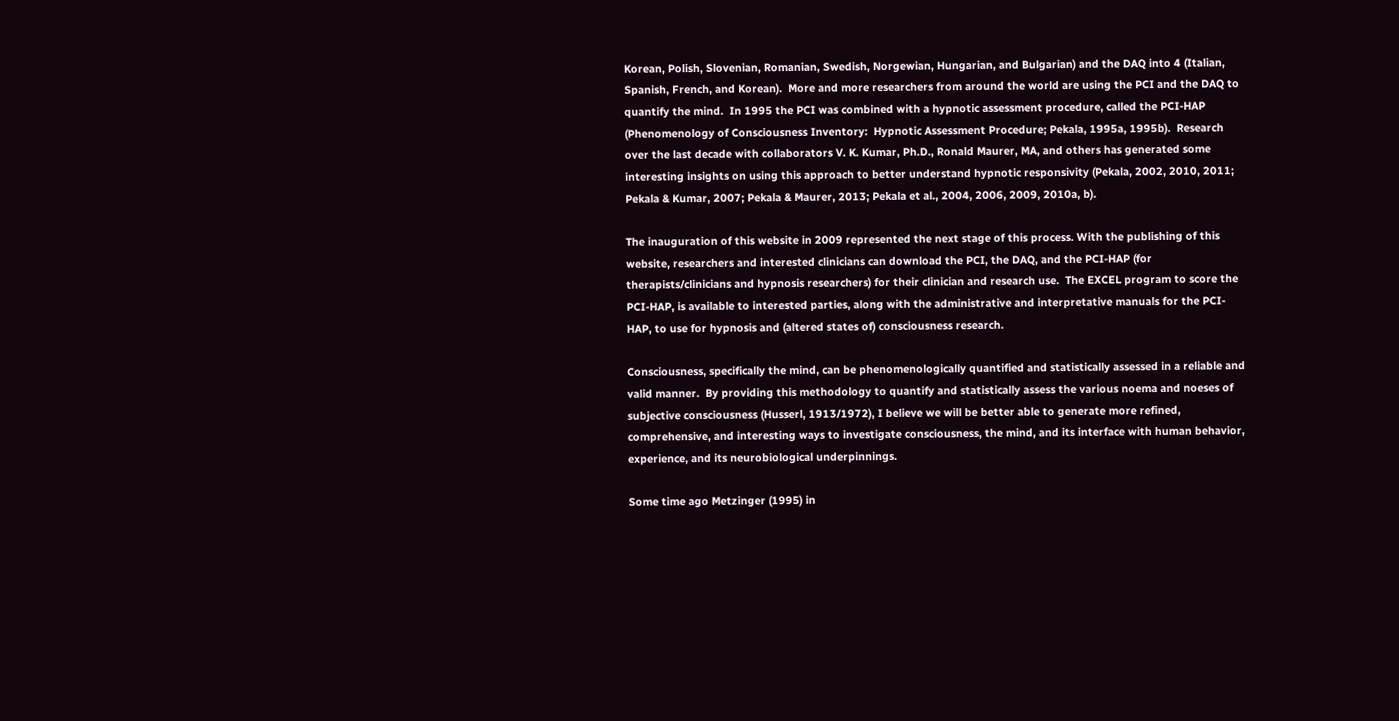Korean, Polish, Slovenian, Romanian, Swedish, Norgewian, Hungarian, and Bulgarian) and the DAQ into 4 (Italian, Spanish, French, and Korean).  More and more researchers from around the world are using the PCI and the DAQ to quantify the mind.  In 1995 the PCI was combined with a hypnotic assessment procedure, called the PCI-HAP (Phenomenology of Consciousness Inventory:  Hypnotic Assessment Procedure; Pekala, 1995a, 1995b).  Research over the last decade with collaborators V. K. Kumar, Ph.D., Ronald Maurer, MA, and others has generated some interesting insights on using this approach to better understand hypnotic responsivity (Pekala, 2002, 2010, 2011; Pekala & Kumar, 2007; Pekala & Maurer, 2013; Pekala et al., 2004, 2006, 2009, 2010a, b).

The inauguration of this website in 2009 represented the next stage of this process. With the publishing of this website, researchers and interested clinicians can download the PCI, the DAQ, and the PCI-HAP (for therapists/clinicians and hypnosis researchers) for their clinician and research use.  The EXCEL program to score the PCI-HAP, is available to interested parties, along with the administrative and interpretative manuals for the PCI-HAP, to use for hypnosis and (altered states of) consciousness research.

Consciousness, specifically the mind, can be phenomenologically quantified and statistically assessed in a reliable and valid manner.  By providing this methodology to quantify and statistically assess the various noema and noeses of subjective consciousness (Husserl, 1913/1972), I believe we will be better able to generate more refined, comprehensive, and interesting ways to investigate consciousness, the mind, and its interface with human behavior, experience, and its neurobiological underpinnings.

Some time ago Metzinger (1995) in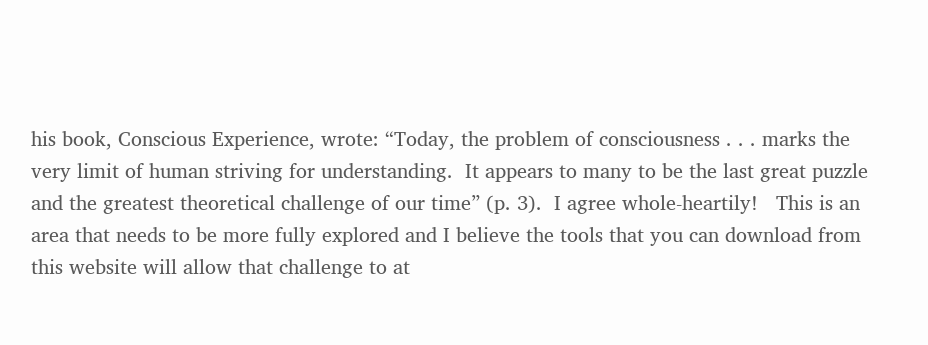his book, Conscious Experience, wrote: “Today, the problem of consciousness . . . marks the very limit of human striving for understanding.  It appears to many to be the last great puzzle and the greatest theoretical challenge of our time” (p. 3).  I agree whole-heartily!   This is an area that needs to be more fully explored and I believe the tools that you can download from this website will allow that challenge to at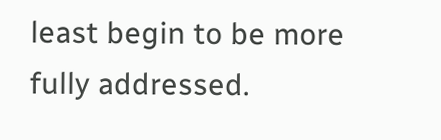least begin to be more fully addressed.